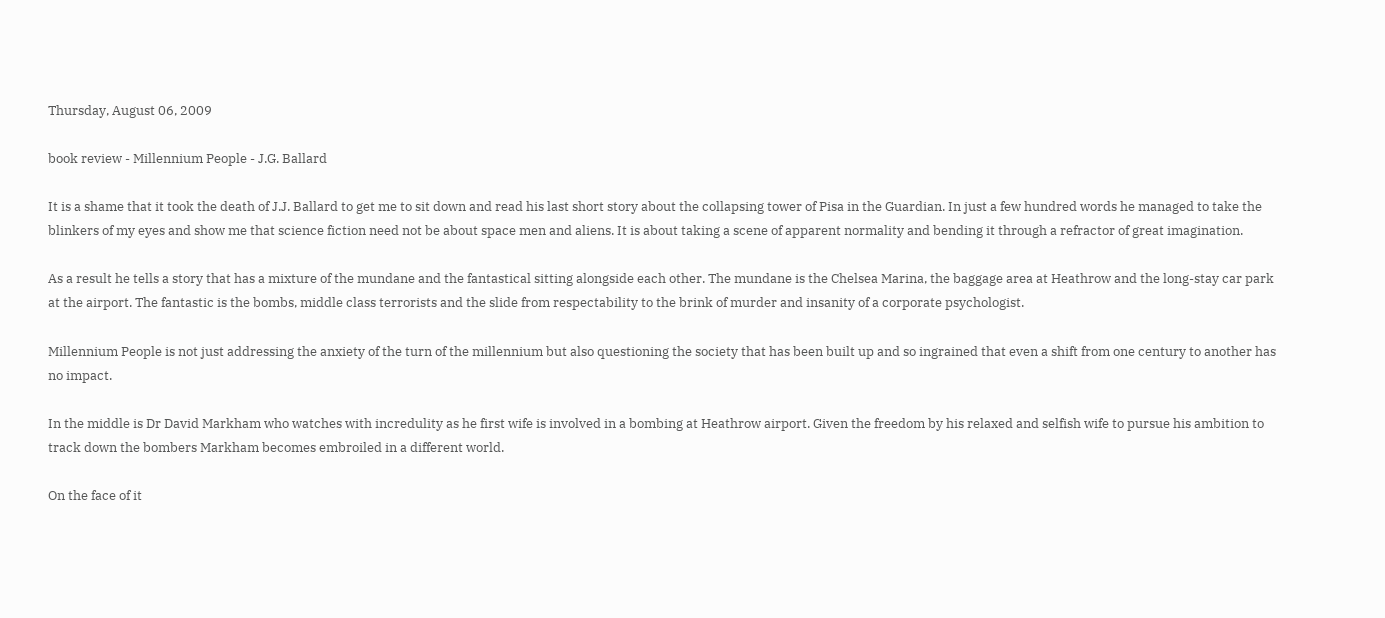Thursday, August 06, 2009

book review - Millennium People - J.G. Ballard

It is a shame that it took the death of J.J. Ballard to get me to sit down and read his last short story about the collapsing tower of Pisa in the Guardian. In just a few hundred words he managed to take the blinkers of my eyes and show me that science fiction need not be about space men and aliens. It is about taking a scene of apparent normality and bending it through a refractor of great imagination.

As a result he tells a story that has a mixture of the mundane and the fantastical sitting alongside each other. The mundane is the Chelsea Marina, the baggage area at Heathrow and the long-stay car park at the airport. The fantastic is the bombs, middle class terrorists and the slide from respectability to the brink of murder and insanity of a corporate psychologist.

Millennium People is not just addressing the anxiety of the turn of the millennium but also questioning the society that has been built up and so ingrained that even a shift from one century to another has no impact.

In the middle is Dr David Markham who watches with incredulity as he first wife is involved in a bombing at Heathrow airport. Given the freedom by his relaxed and selfish wife to pursue his ambition to track down the bombers Markham becomes embroiled in a different world.

On the face of it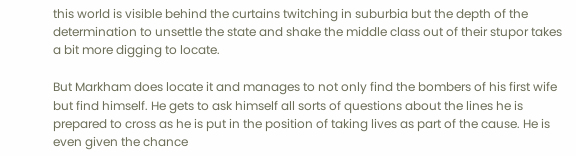this world is visible behind the curtains twitching in suburbia but the depth of the determination to unsettle the state and shake the middle class out of their stupor takes a bit more digging to locate.

But Markham does locate it and manages to not only find the bombers of his first wife but find himself. He gets to ask himself all sorts of questions about the lines he is prepared to cross as he is put in the position of taking lives as part of the cause. He is even given the chance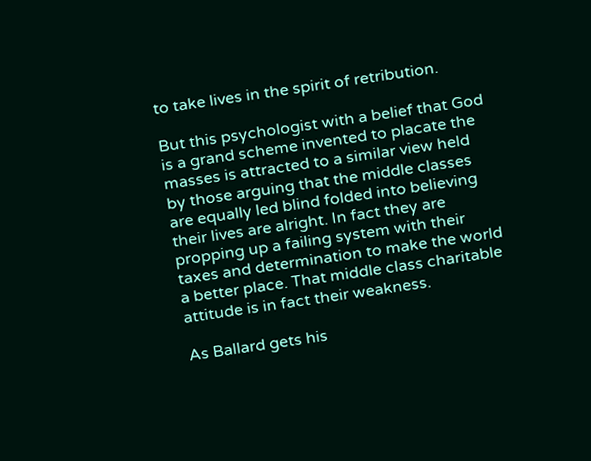to take lives in the spirit of retribution.

But this psychologist with a belief that God is a grand scheme invented to placate the masses is attracted to a similar view held by those arguing that the middle classes are equally led blind folded into believing their lives are alright. In fact they are propping up a failing system with their taxes and determination to make the world a better place. That middle class charitable attitude is in fact their weakness.

As Ballard gets his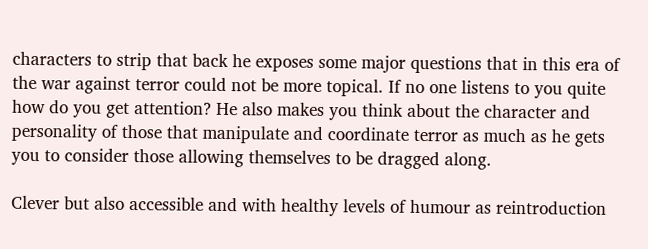characters to strip that back he exposes some major questions that in this era of the war against terror could not be more topical. If no one listens to you quite how do you get attention? He also makes you think about the character and personality of those that manipulate and coordinate terror as much as he gets you to consider those allowing themselves to be dragged along.

Clever but also accessible and with healthy levels of humour as reintroduction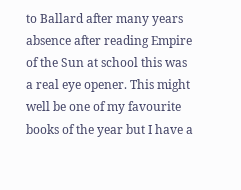to Ballard after many years absence after reading Empire of the Sun at school this was a real eye opener. This might well be one of my favourite books of the year but I have a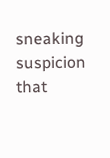sneaking suspicion that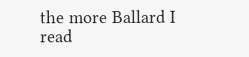the more Ballard I read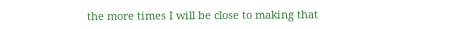the more times I will be close to making that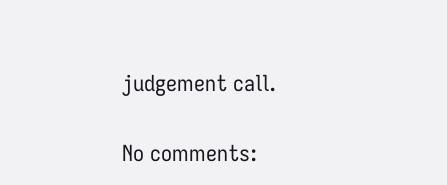judgement call.

No comments: